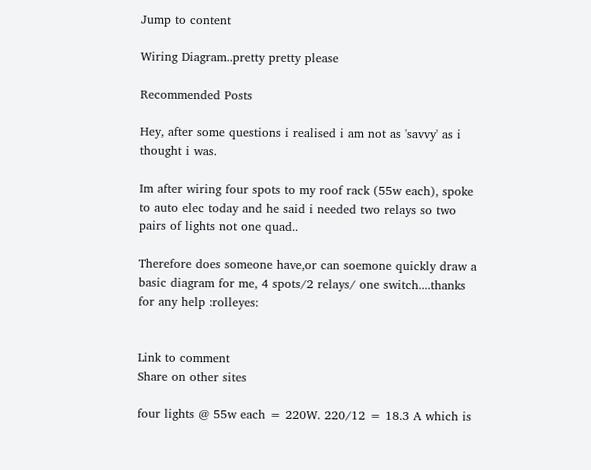Jump to content

Wiring Diagram..pretty pretty please

Recommended Posts

Hey, after some questions i realised i am not as 'savvy' as i thought i was.

Im after wiring four spots to my roof rack (55w each), spoke to auto elec today and he said i needed two relays so two pairs of lights not one quad..

Therefore does someone have,or can soemone quickly draw a basic diagram for me, 4 spots/2 relays/ one switch....thanks for any help :rolleyes:


Link to comment
Share on other sites

four lights @ 55w each = 220W. 220/12 = 18.3 A which is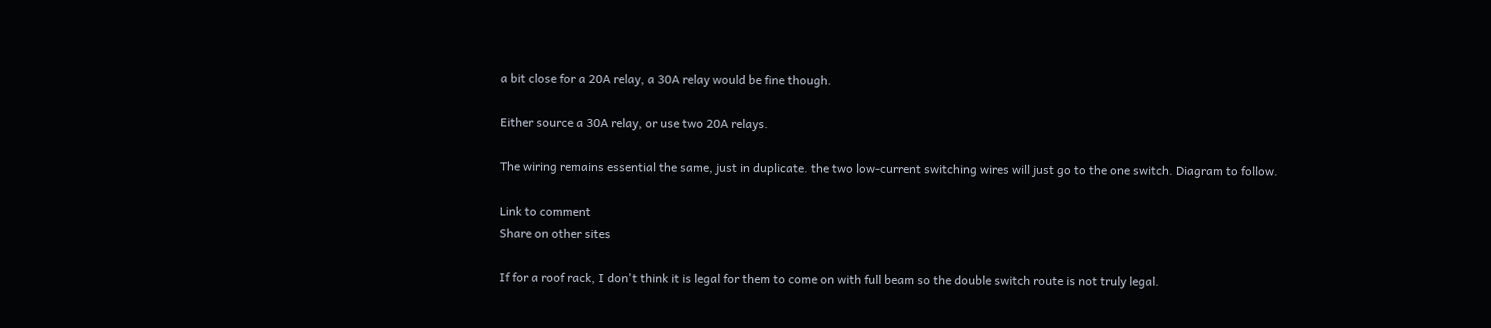a bit close for a 20A relay, a 30A relay would be fine though.

Either source a 30A relay, or use two 20A relays.

The wiring remains essential the same, just in duplicate. the two low-current switching wires will just go to the one switch. Diagram to follow.

Link to comment
Share on other sites

If for a roof rack, I don't think it is legal for them to come on with full beam so the double switch route is not truly legal.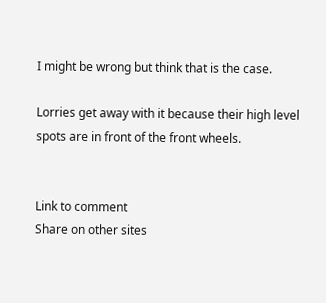I might be wrong but think that is the case.

Lorries get away with it because their high level spots are in front of the front wheels.


Link to comment
Share on other sites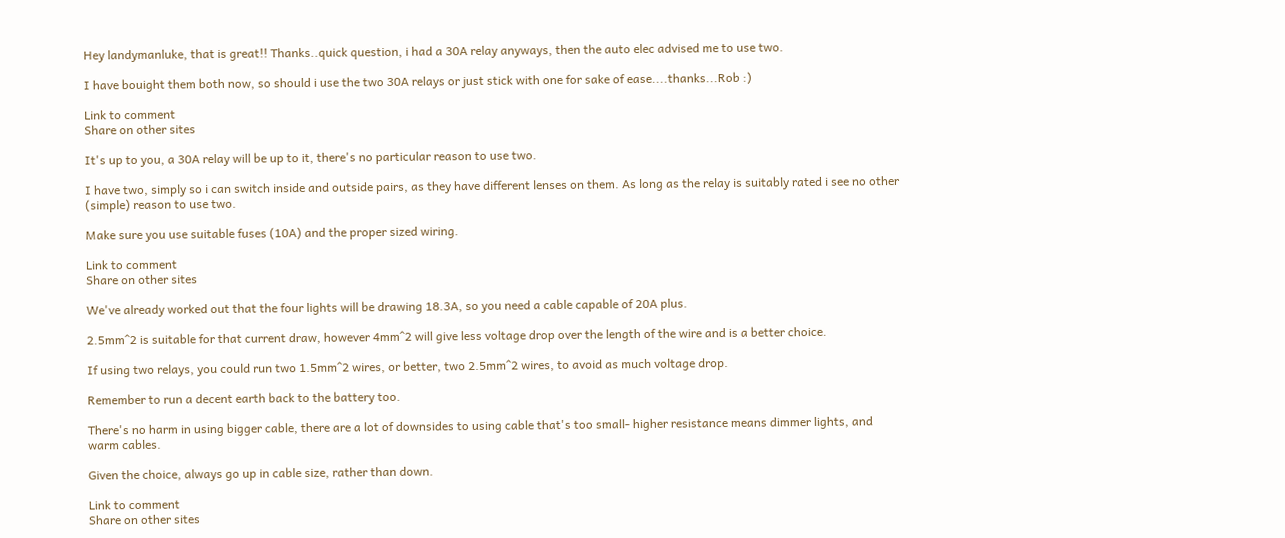Hey landymanluke, that is great!! Thanks..quick question, i had a 30A relay anyways, then the auto elec advised me to use two.

I have bouight them both now, so should i use the two 30A relays or just stick with one for sake of ease....thanks...Rob :)

Link to comment
Share on other sites

It's up to you, a 30A relay will be up to it, there's no particular reason to use two.

I have two, simply so i can switch inside and outside pairs, as they have different lenses on them. As long as the relay is suitably rated i see no other (simple) reason to use two.

Make sure you use suitable fuses (10A) and the proper sized wiring.

Link to comment
Share on other sites

We've already worked out that the four lights will be drawing 18.3A, so you need a cable capable of 20A plus.

2.5mm^2 is suitable for that current draw, however 4mm^2 will give less voltage drop over the length of the wire and is a better choice.

If using two relays, you could run two 1.5mm^2 wires, or better, two 2.5mm^2 wires, to avoid as much voltage drop.

Remember to run a decent earth back to the battery too.

There's no harm in using bigger cable, there are a lot of downsides to using cable that's too small- higher resistance means dimmer lights, and warm cables.

Given the choice, always go up in cable size, rather than down.

Link to comment
Share on other sites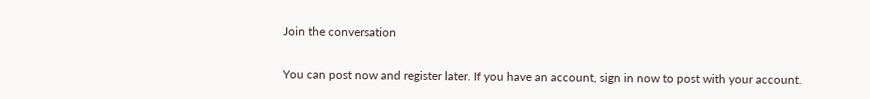Join the conversation

You can post now and register later. If you have an account, sign in now to post with your account.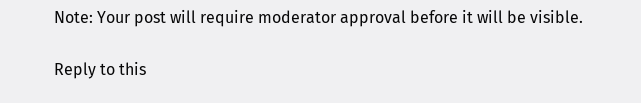Note: Your post will require moderator approval before it will be visible.

Reply to this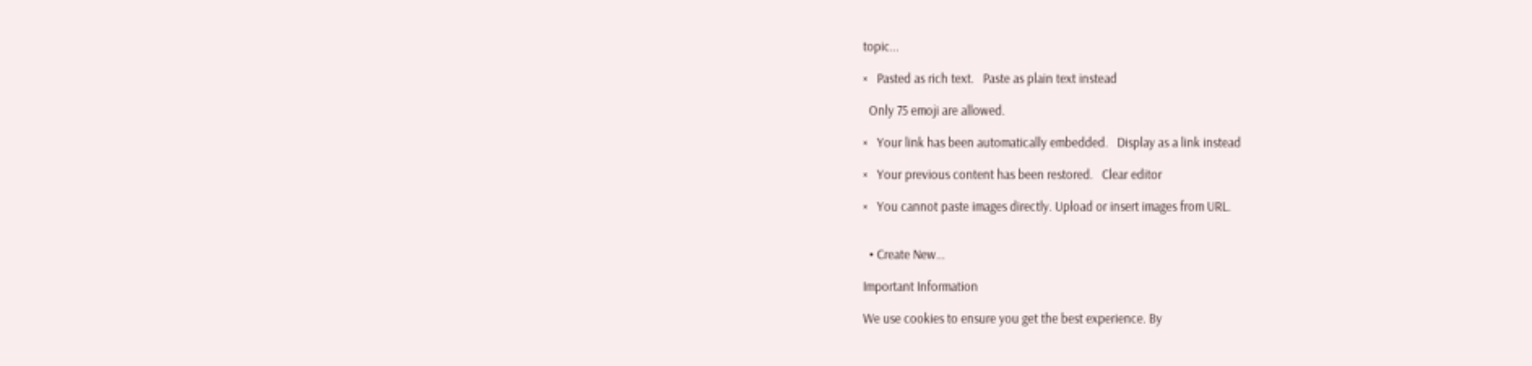topic...

×   Pasted as rich text.   Paste as plain text instead

  Only 75 emoji are allowed.

×   Your link has been automatically embedded.   Display as a link instead

×   Your previous content has been restored.   Clear editor

×   You cannot paste images directly. Upload or insert images from URL.


  • Create New...

Important Information

We use cookies to ensure you get the best experience. By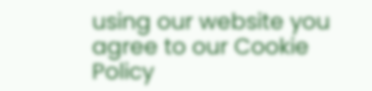using our website you agree to our Cookie Policy